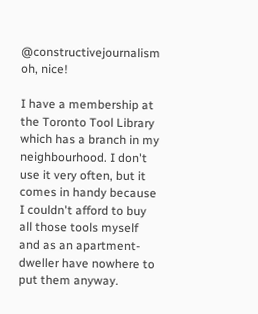@constructivejournalism oh, nice!

I have a membership at the Toronto Tool Library which has a branch in my neighbourhood. I don't use it very often, but it comes in handy because I couldn't afford to buy all those tools myself and as an apartment-dweller have nowhere to put them anyway.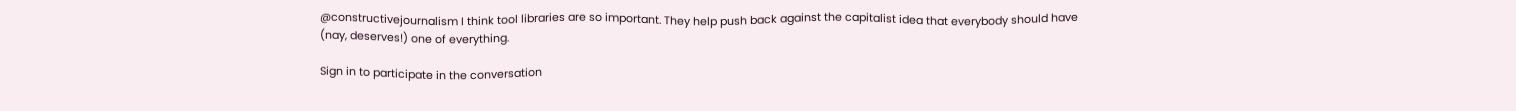@constructivejournalism I think tool libraries are so important. They help push back against the capitalist idea that everybody should have (nay, deserves!) one of everything.

Sign in to participate in the conversation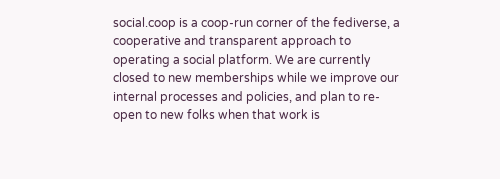social.coop is a coop-run corner of the fediverse, a cooperative and transparent approach to operating a social platform. We are currently closed to new memberships while we improve our internal processes and policies, and plan to re-open to new folks when that work is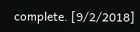complete. [9/2/2018]